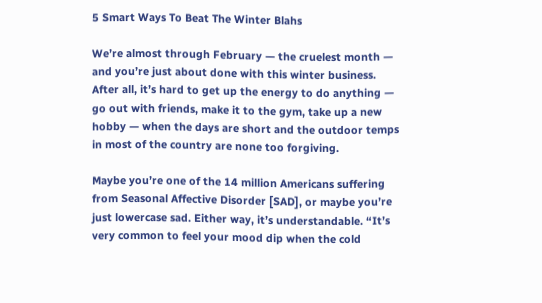5 Smart Ways To Beat The Winter Blahs

We’re almost through February — the cruelest month — and you’re just about done with this winter business. After all, it’s hard to get up the energy to do anything — go out with friends, make it to the gym, take up a new hobby — when the days are short and the outdoor temps in most of the country are none too forgiving.

Maybe you’re one of the 14 million Americans suffering from Seasonal Affective Disorder [SAD], or maybe you’re just lowercase sad. Either way, it’s understandable. “It’s very common to feel your mood dip when the cold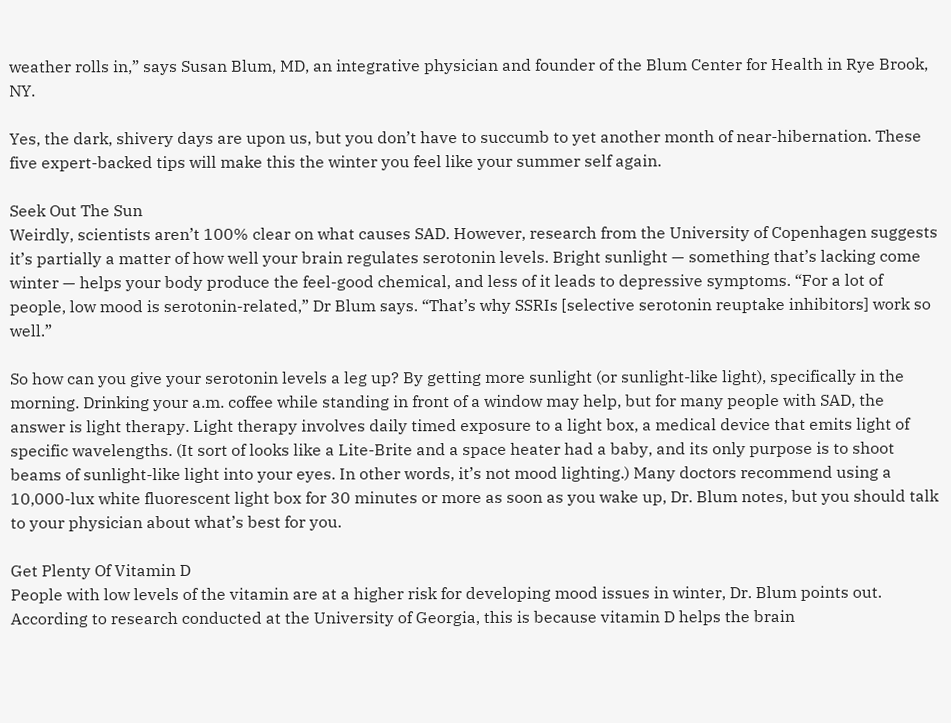weather rolls in,” says Susan Blum, MD, an integrative physician and founder of the Blum Center for Health in Rye Brook, NY.

Yes, the dark, shivery days are upon us, but you don’t have to succumb to yet another month of near-hibernation. These five expert-backed tips will make this the winter you feel like your summer self again.

Seek Out The Sun
Weirdly, scientists aren’t 100% clear on what causes SAD. However, research from the University of Copenhagen suggests it’s partially a matter of how well your brain regulates serotonin levels. Bright sunlight — something that’s lacking come winter — helps your body produce the feel-good chemical, and less of it leads to depressive symptoms. “For a lot of people, low mood is serotonin-related,” Dr Blum says. “That’s why SSRIs [selective serotonin reuptake inhibitors] work so well.”

So how can you give your serotonin levels a leg up? By getting more sunlight (or sunlight-like light), specifically in the morning. Drinking your a.m. coffee while standing in front of a window may help, but for many people with SAD, the answer is light therapy. Light therapy involves daily timed exposure to a light box, a medical device that emits light of specific wavelengths. (It sort of looks like a Lite-Brite and a space heater had a baby, and its only purpose is to shoot beams of sunlight-like light into your eyes. In other words, it’s not mood lighting.) Many doctors recommend using a 10,000-lux white fluorescent light box for 30 minutes or more as soon as you wake up, Dr. Blum notes, but you should talk to your physician about what’s best for you.

Get Plenty Of Vitamin D
People with low levels of the vitamin are at a higher risk for developing mood issues in winter, Dr. Blum points out. According to research conducted at the University of Georgia, this is because vitamin D helps the brain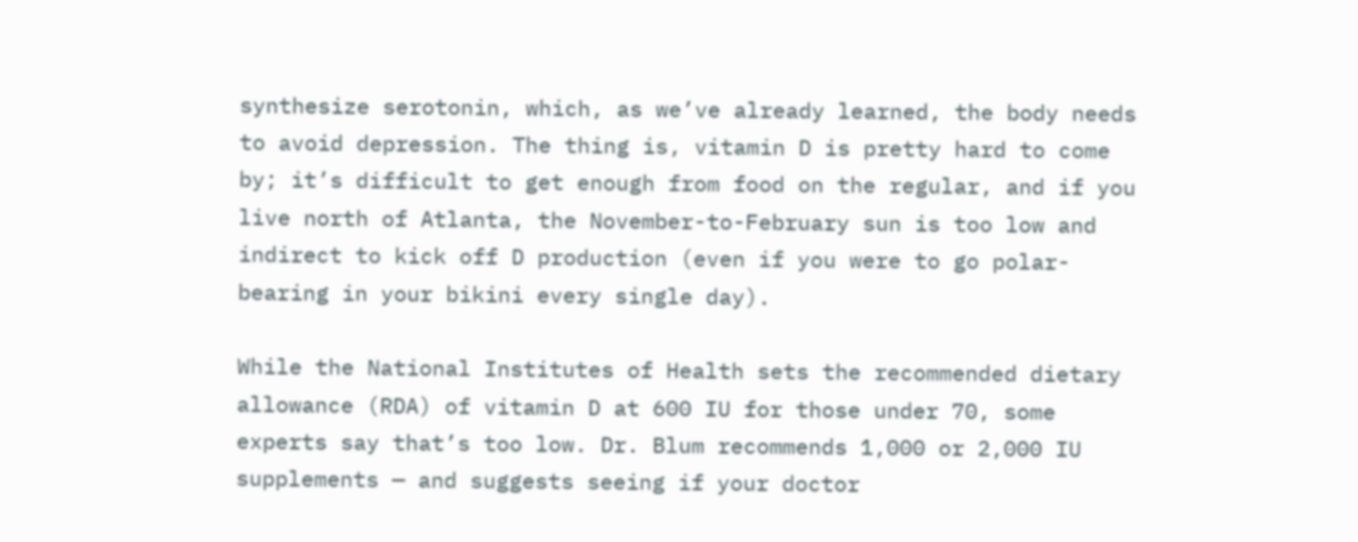synthesize serotonin, which, as we’ve already learned, the body needs to avoid depression. The thing is, vitamin D is pretty hard to come by; it’s difficult to get enough from food on the regular, and if you live north of Atlanta, the November-to-February sun is too low and indirect to kick off D production (even if you were to go polar-bearing in your bikini every single day).

While the National Institutes of Health sets the recommended dietary allowance (RDA) of vitamin D at 600 IU for those under 70, some experts say that’s too low. Dr. Blum recommends 1,000 or 2,000 IU supplements — and suggests seeing if your doctor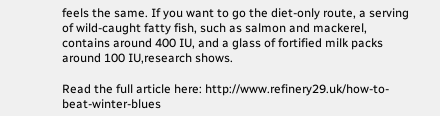feels the same. If you want to go the diet-only route, a serving of wild-caught fatty fish, such as salmon and mackerel, contains around 400 IU, and a glass of fortified milk packs around 100 IU,research shows.

Read the full article here: http://www.refinery29.uk/how-to-beat-winter-blues